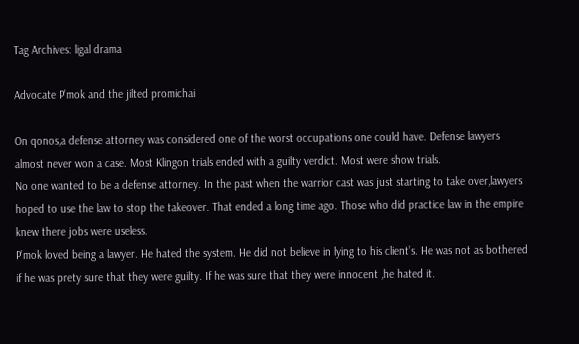Tag Archives: ligal drama

Advocate P’mok and the jilted promichai

On qonos,a defense attorney was considered one of the worst occupations one could have. Defense lawyers almost never won a case. Most Klingon trials ended with a guilty verdict. Most were show trials.
No one wanted to be a defense attorney. In the past when the warrior cast was just starting to take over,lawyers hoped to use the law to stop the takeover. That ended a long time ago. Those who did practice law in the empire knew there jobs were useless.
P’mok loved being a lawyer. He hated the system. He did not believe in lying to his client’s. He was not as bothered if he was prety sure that they were guilty. If he was sure that they were innocent ,he hated it.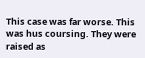This case was far worse. This was hus coursing. They were raised as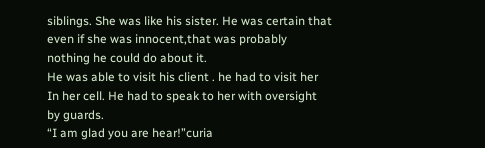siblings. She was like his sister. He was certain that even if she was innocent,that was probably nothing he could do about it.
He was able to visit his client . he had to visit her In her cell. He had to speak to her with oversight by guards.
“I am glad you are hear!”curia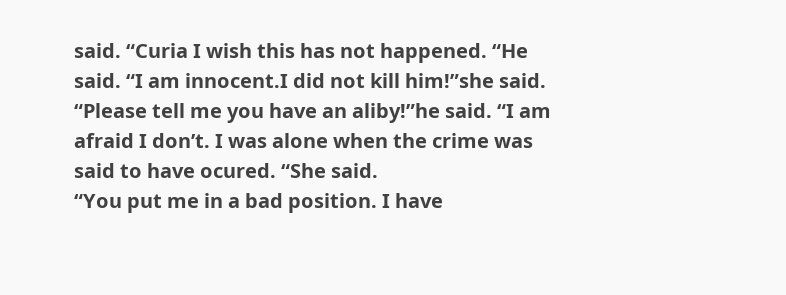said. “Curia I wish this has not happened. “He said. “I am innocent.I did not kill him!”she said. “Please tell me you have an aliby!”he said. “I am afraid I don’t. I was alone when the crime was said to have ocured. “She said.
“You put me in a bad position. I have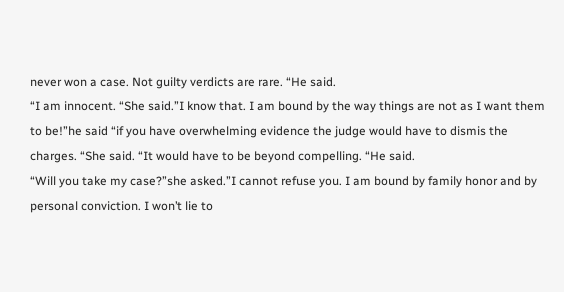never won a case. Not guilty verdicts are rare. “He said.
“I am innocent. “She said.”I know that. I am bound by the way things are not as I want them to be!”he said “if you have overwhelming evidence the judge would have to dismis the charges. “She said. “It would have to be beyond compelling. “He said.
“Will you take my case?”she asked.”I cannot refuse you. I am bound by family honor and by personal conviction. I won’t lie to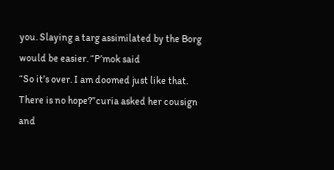you. Slaying a targ assimilated by the Borg would be easier. “P’mok said
“So it’s over. I am doomed just like that. There is no hope?”curia asked her cousign and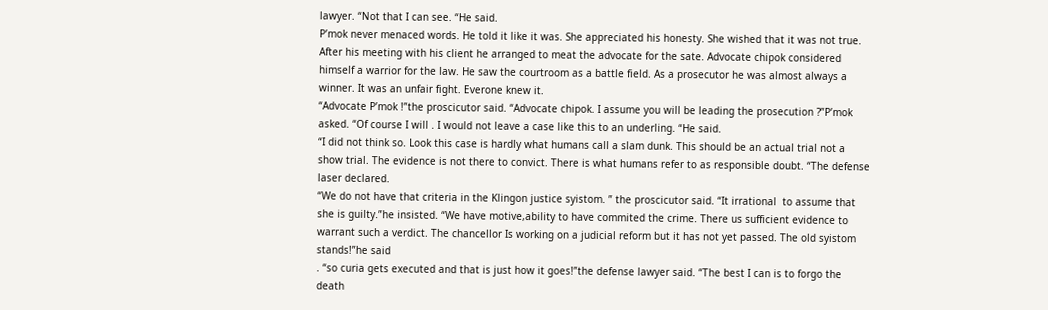lawyer. “Not that I can see. “He said.
P’mok never menaced words. He told it like it was. She appreciated his honesty. She wished that it was not true.
After his meeting with his client he arranged to meat the advocate for the sate. Advocate chipok considered himself a warrior for the law. He saw the courtroom as a battle field. As a prosecutor he was almost always a winner. It was an unfair fight. Everone knew it.
“Advocate P’mok !”the proscicutor said. “Advocate chipok. I assume you will be leading the prosecution ?”P’mok asked. “Of course I will . I would not leave a case like this to an underling. “He said.
“I did not think so. Look this case is hardly what humans call a slam dunk. This should be an actual trial not a show trial. The evidence is not there to convict. There is what humans refer to as responsible doubt. “The defense laser declared.
“We do not have that criteria in the Klingon justice syistom. ” the proscicutor said. “It irrational  to assume that she is guilty.”he insisted. “We have motive,ability to have commited the crime. There us sufficient evidence to warrant such a verdict. The chancellor Is working on a judicial reform but it has not yet passed. The old syistom stands!”he said
. “so curia gets executed and that is just how it goes!”the defense lawyer said. “The best I can is to forgo the death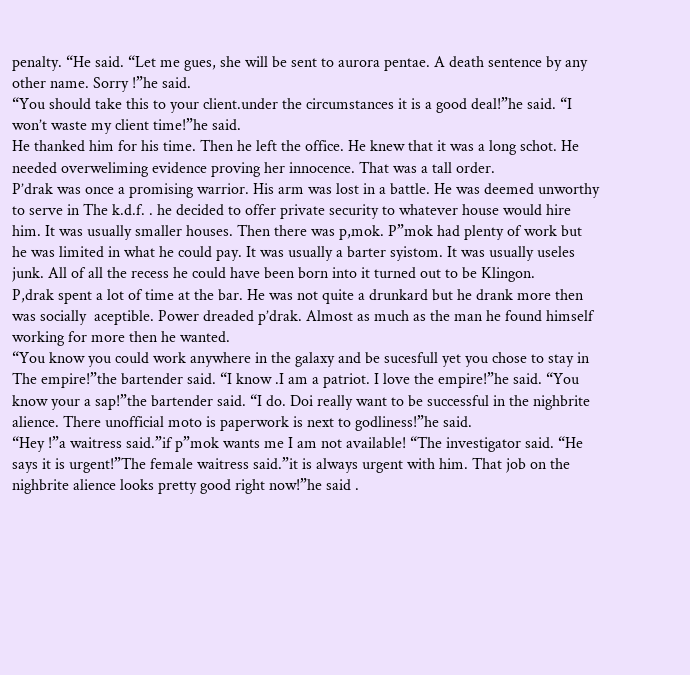penalty. “He said. “Let me gues, she will be sent to aurora pentae. A death sentence by any other name. Sorry !”he said.
“You should take this to your client.under the circumstances it is a good deal!”he said. “I won’t waste my client time!”he said.
He thanked him for his time. Then he left the office. He knew that it was a long schot. He needed overweliming evidence proving her innocence. That was a tall order.
P’drak was once a promising warrior. His arm was lost in a battle. He was deemed unworthy to serve in The k.d.f. . he decided to offer private security to whatever house would hire him. It was usually smaller houses. Then there was p,mok. P”mok had plenty of work but he was limited in what he could pay. It was usually a barter syistom. It was usually useles junk. All of all the recess he could have been born into it turned out to be Klingon.
P,drak spent a lot of time at the bar. He was not quite a drunkard but he drank more then was socially  aceptible. Power dreaded p’drak. Almost as much as the man he found himself working for more then he wanted.
“You know you could work anywhere in the galaxy and be sucesfull yet you chose to stay in The empire!”the bartender said. “I know .I am a patriot. I love the empire!”he said. “You know your a sap!”the bartender said. “I do. Doi really want to be successful in the nighbrite alience. There unofficial moto is paperwork is next to godliness!”he said.
“Hey !”a waitress said.”if p”mok wants me I am not available! “The investigator said. “He says it is urgent!”The female waitress said.”it is always urgent with him. That job on the nighbrite alience looks pretty good right now!”he said .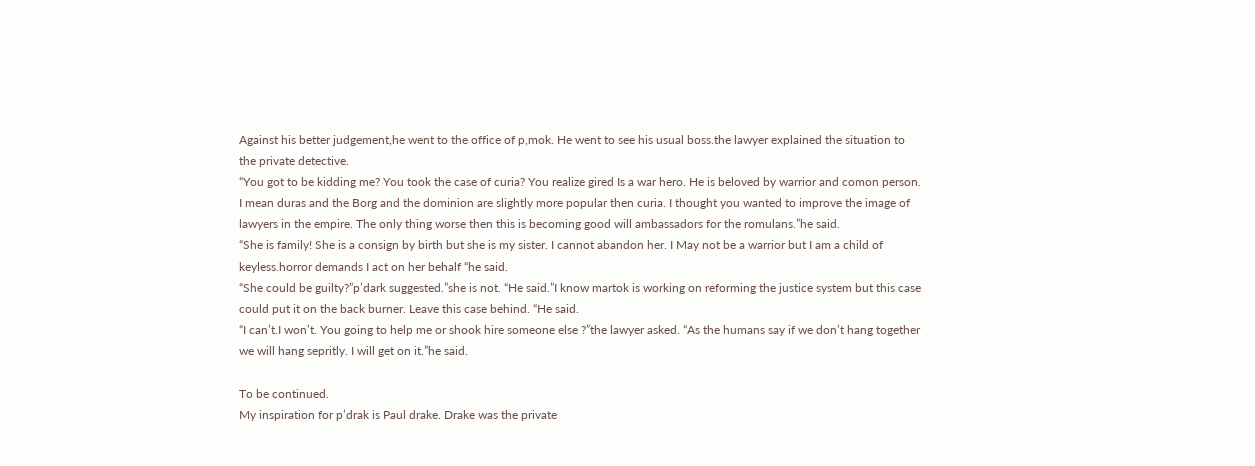Against his better judgement,he went to the office of p,mok. He went to see his usual boss.the lawyer explained the situation to the private detective.
“You got to be kidding me? You took the case of curia? You realize gired Is a war hero. He is beloved by warrior and comon person. I mean duras and the Borg and the dominion are slightly more popular then curia. I thought you wanted to improve the image of lawyers in the empire. The only thing worse then this is becoming good will ambassadors for the romulans.”he said.
“She is family! She is a consign by birth but she is my sister. I cannot abandon her. I May not be a warrior but I am a child of keyless.horror demands I act on her behalf “he said.
“She could be guilty?”p’dark suggested.”she is not. “He said.”I know martok is working on reforming the justice system but this case could put it on the back burner. Leave this case behind. “He said.
“I can’t.I won’t. You going to help me or shook hire someone else ?”the lawyer asked. “As the humans say if we don’t hang together we will hang sepritly. I will get on it.”he said.

To be continued.
My inspiration for p’drak is Paul drake. Drake was the private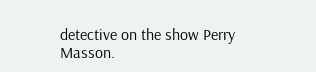detective on the show Perry Masson.